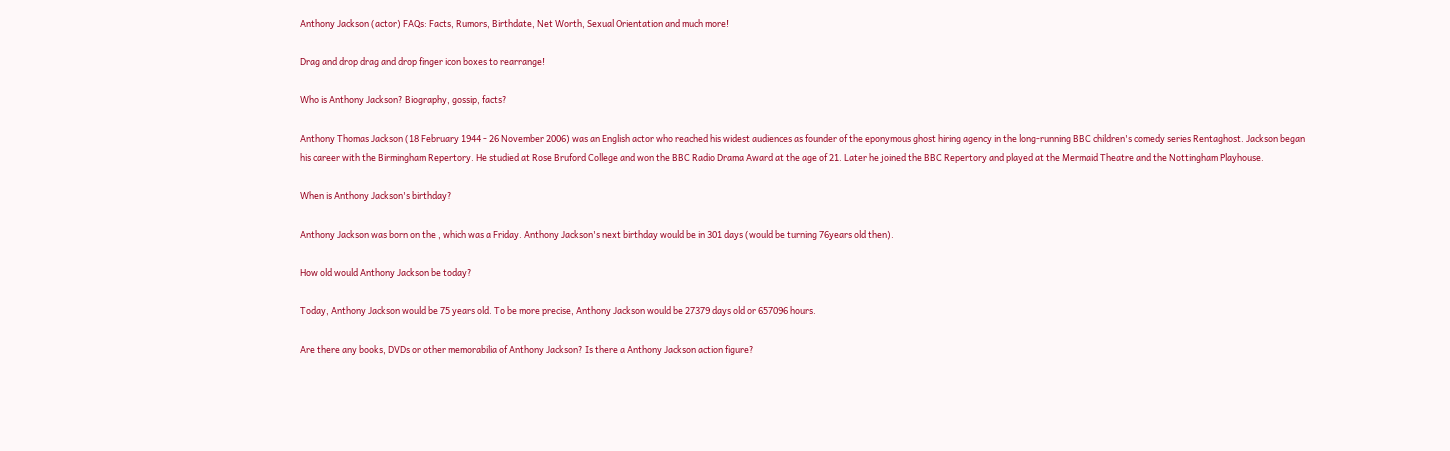Anthony Jackson (actor) FAQs: Facts, Rumors, Birthdate, Net Worth, Sexual Orientation and much more!

Drag and drop drag and drop finger icon boxes to rearrange!

Who is Anthony Jackson? Biography, gossip, facts?

Anthony Thomas Jackson (18 February 1944 - 26 November 2006) was an English actor who reached his widest audiences as founder of the eponymous ghost hiring agency in the long-running BBC children's comedy series Rentaghost. Jackson began his career with the Birmingham Repertory. He studied at Rose Bruford College and won the BBC Radio Drama Award at the age of 21. Later he joined the BBC Repertory and played at the Mermaid Theatre and the Nottingham Playhouse.

When is Anthony Jackson's birthday?

Anthony Jackson was born on the , which was a Friday. Anthony Jackson's next birthday would be in 301 days (would be turning 76years old then).

How old would Anthony Jackson be today?

Today, Anthony Jackson would be 75 years old. To be more precise, Anthony Jackson would be 27379 days old or 657096 hours.

Are there any books, DVDs or other memorabilia of Anthony Jackson? Is there a Anthony Jackson action figure?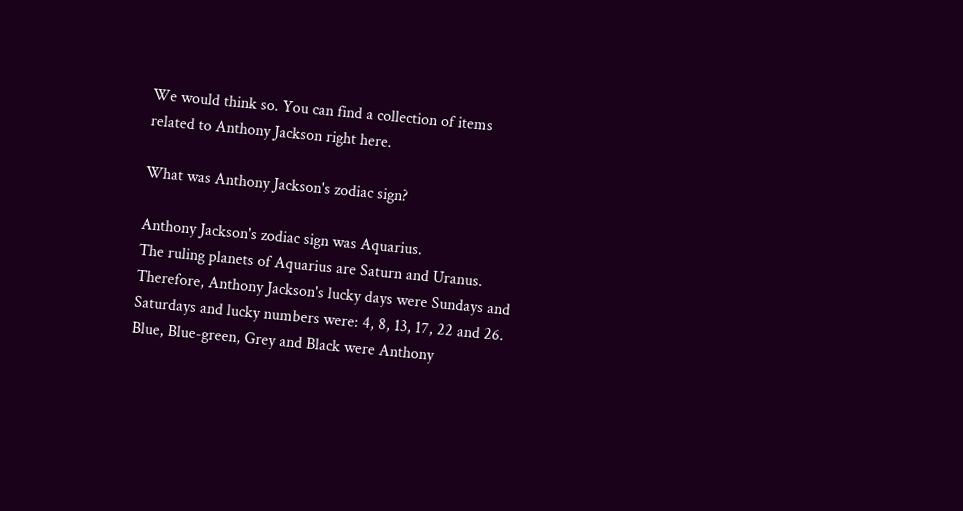We would think so. You can find a collection of items related to Anthony Jackson right here.

What was Anthony Jackson's zodiac sign?

Anthony Jackson's zodiac sign was Aquarius.
The ruling planets of Aquarius are Saturn and Uranus. Therefore, Anthony Jackson's lucky days were Sundays and Saturdays and lucky numbers were: 4, 8, 13, 17, 22 and 26. Blue, Blue-green, Grey and Black were Anthony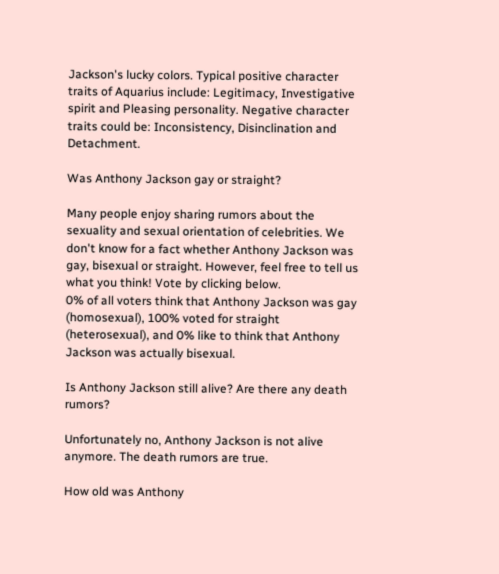Jackson's lucky colors. Typical positive character traits of Aquarius include: Legitimacy, Investigative spirit and Pleasing personality. Negative character traits could be: Inconsistency, Disinclination and Detachment.

Was Anthony Jackson gay or straight?

Many people enjoy sharing rumors about the sexuality and sexual orientation of celebrities. We don't know for a fact whether Anthony Jackson was gay, bisexual or straight. However, feel free to tell us what you think! Vote by clicking below.
0% of all voters think that Anthony Jackson was gay (homosexual), 100% voted for straight (heterosexual), and 0% like to think that Anthony Jackson was actually bisexual.

Is Anthony Jackson still alive? Are there any death rumors?

Unfortunately no, Anthony Jackson is not alive anymore. The death rumors are true.

How old was Anthony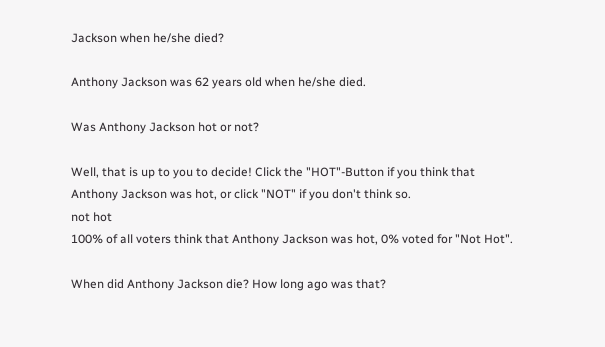Jackson when he/she died?

Anthony Jackson was 62 years old when he/she died.

Was Anthony Jackson hot or not?

Well, that is up to you to decide! Click the "HOT"-Button if you think that Anthony Jackson was hot, or click "NOT" if you don't think so.
not hot
100% of all voters think that Anthony Jackson was hot, 0% voted for "Not Hot".

When did Anthony Jackson die? How long ago was that?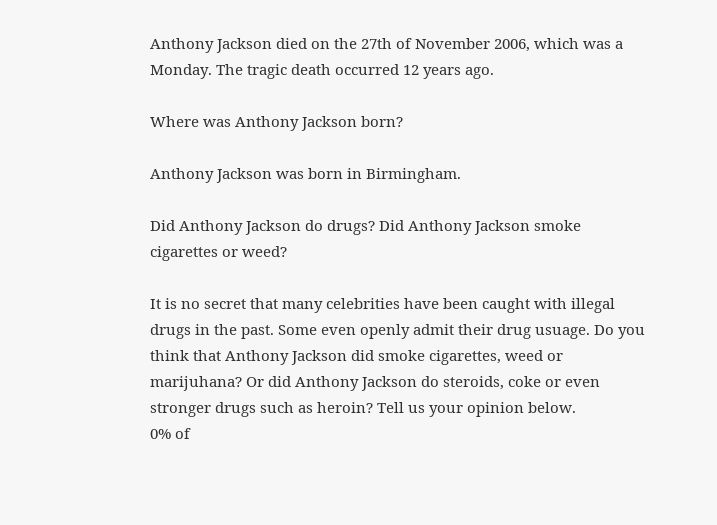Anthony Jackson died on the 27th of November 2006, which was a Monday. The tragic death occurred 12 years ago.

Where was Anthony Jackson born?

Anthony Jackson was born in Birmingham.

Did Anthony Jackson do drugs? Did Anthony Jackson smoke cigarettes or weed?

It is no secret that many celebrities have been caught with illegal drugs in the past. Some even openly admit their drug usuage. Do you think that Anthony Jackson did smoke cigarettes, weed or marijuhana? Or did Anthony Jackson do steroids, coke or even stronger drugs such as heroin? Tell us your opinion below.
0% of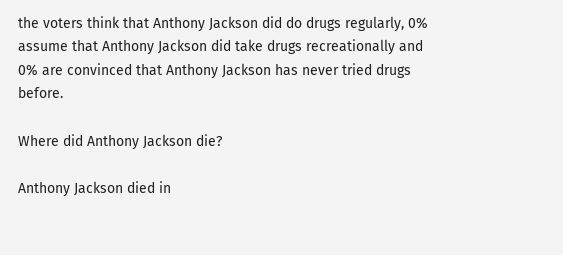the voters think that Anthony Jackson did do drugs regularly, 0% assume that Anthony Jackson did take drugs recreationally and 0% are convinced that Anthony Jackson has never tried drugs before.

Where did Anthony Jackson die?

Anthony Jackson died in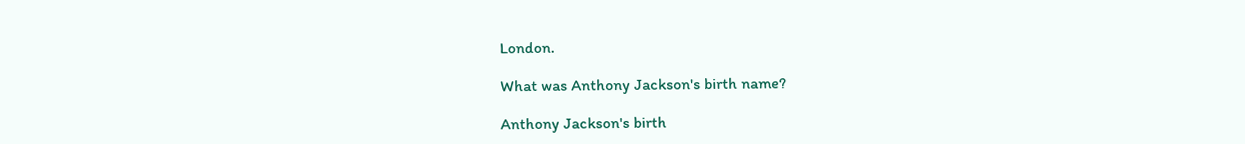London.

What was Anthony Jackson's birth name?

Anthony Jackson's birth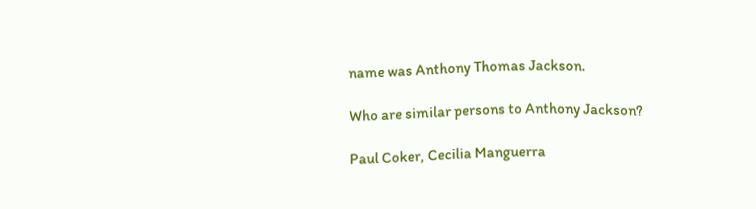name was Anthony Thomas Jackson.

Who are similar persons to Anthony Jackson?

Paul Coker, Cecilia Manguerra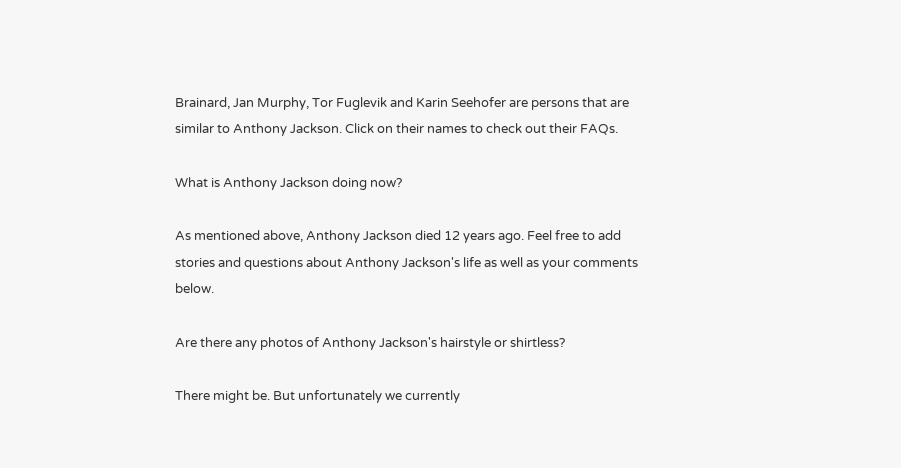Brainard, Jan Murphy, Tor Fuglevik and Karin Seehofer are persons that are similar to Anthony Jackson. Click on their names to check out their FAQs.

What is Anthony Jackson doing now?

As mentioned above, Anthony Jackson died 12 years ago. Feel free to add stories and questions about Anthony Jackson's life as well as your comments below.

Are there any photos of Anthony Jackson's hairstyle or shirtless?

There might be. But unfortunately we currently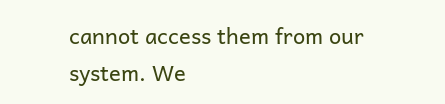cannot access them from our system. We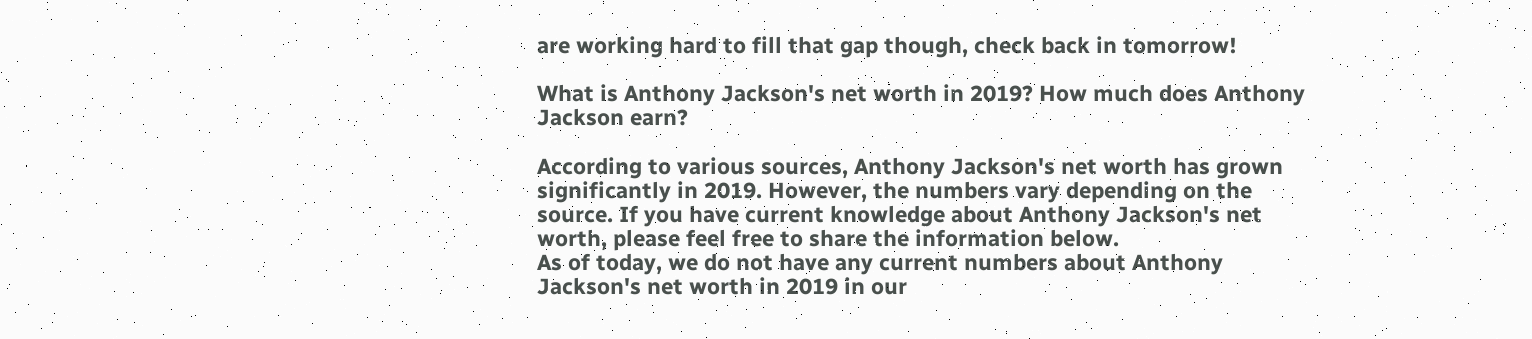are working hard to fill that gap though, check back in tomorrow!

What is Anthony Jackson's net worth in 2019? How much does Anthony Jackson earn?

According to various sources, Anthony Jackson's net worth has grown significantly in 2019. However, the numbers vary depending on the source. If you have current knowledge about Anthony Jackson's net worth, please feel free to share the information below.
As of today, we do not have any current numbers about Anthony Jackson's net worth in 2019 in our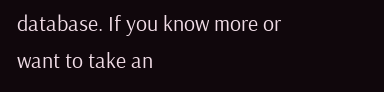database. If you know more or want to take an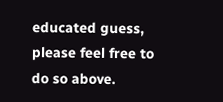educated guess, please feel free to do so above.